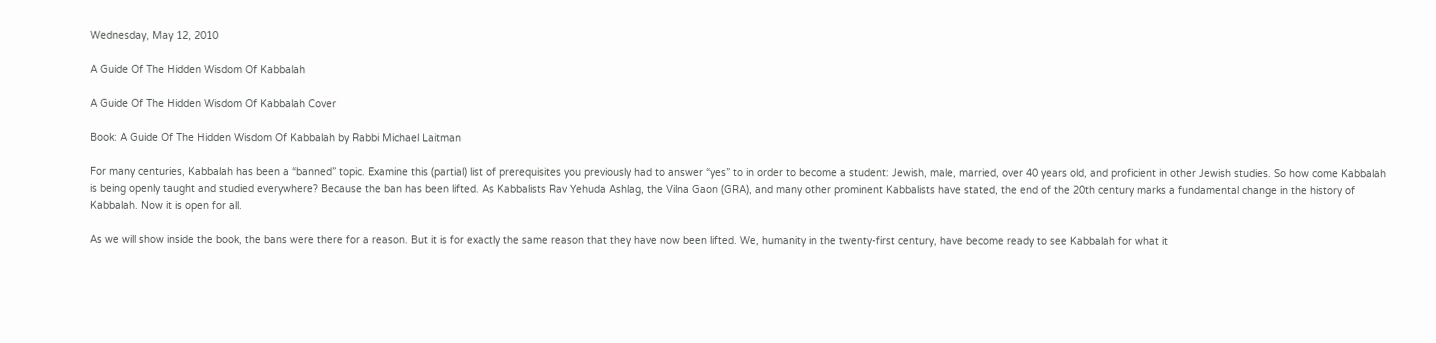Wednesday, May 12, 2010

A Guide Of The Hidden Wisdom Of Kabbalah

A Guide Of The Hidden Wisdom Of Kabbalah Cover

Book: A Guide Of The Hidden Wisdom Of Kabbalah by Rabbi Michael Laitman

For many centuries, Kabbalah has been a “banned” topic. Examine this (partial) list of prerequisites you previously had to answer “yes” to in order to become a student: Jewish, male, married, over 40 years old, and proficient in other Jewish studies. So how come Kabbalah is being openly taught and studied everywhere? Because the ban has been lifted. As Kabbalists Rav Yehuda Ashlag, the Vilna Gaon (GRA), and many other prominent Kabbalists have stated, the end of the 20th century marks a fundamental change in the history of Kabbalah. Now it is open for all.

As we will show inside the book, the bans were there for a reason. But it is for exactly the same reason that they have now been lifted. We, humanity in the twenty-first century, have become ready to see Kabbalah for what it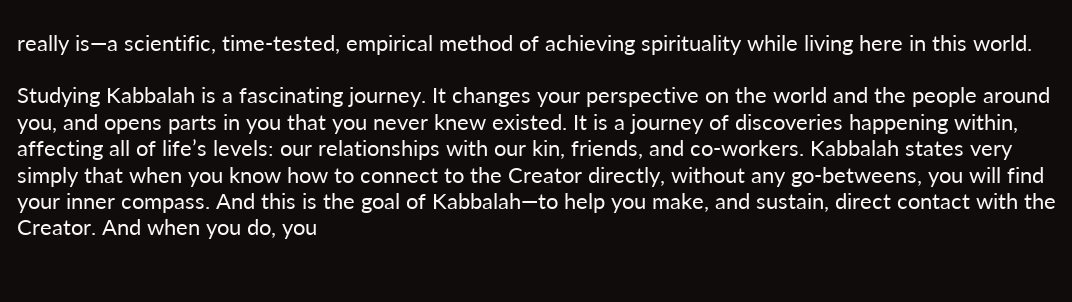really is—a scientific, time-tested, empirical method of achieving spirituality while living here in this world.

Studying Kabbalah is a fascinating journey. It changes your perspective on the world and the people around you, and opens parts in you that you never knew existed. It is a journey of discoveries happening within, affecting all of life’s levels: our relationships with our kin, friends, and co-workers. Kabbalah states very simply that when you know how to connect to the Creator directly, without any go-betweens, you will find your inner compass. And this is the goal of Kabbalah—to help you make, and sustain, direct contact with the Creator. And when you do, you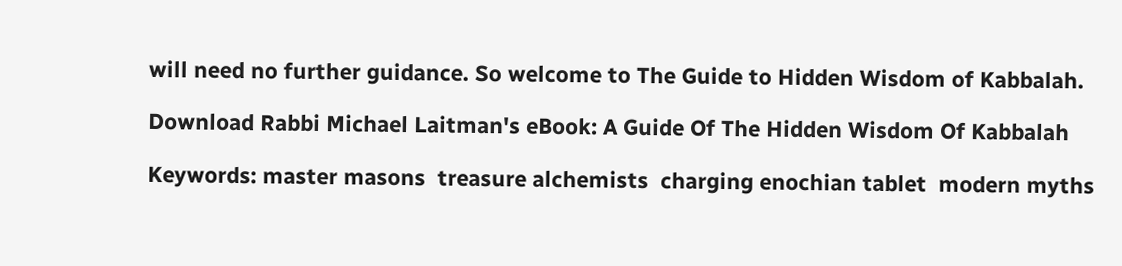will need no further guidance. So welcome to The Guide to Hidden Wisdom of Kabbalah.

Download Rabbi Michael Laitman's eBook: A Guide Of The Hidden Wisdom Of Kabbalah

Keywords: master masons  treasure alchemists  charging enochian tablet  modern myths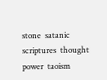stone  satanic scriptures  thought power  taoism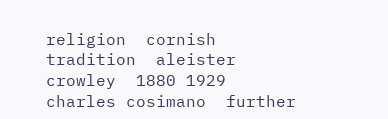religion  cornish tradition  aleister crowley  1880 1929  charles cosimano  further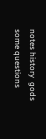notes history  gods some questions